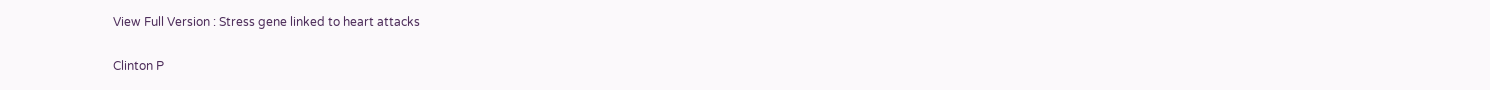View Full Version : Stress gene linked to heart attacks

Clinton P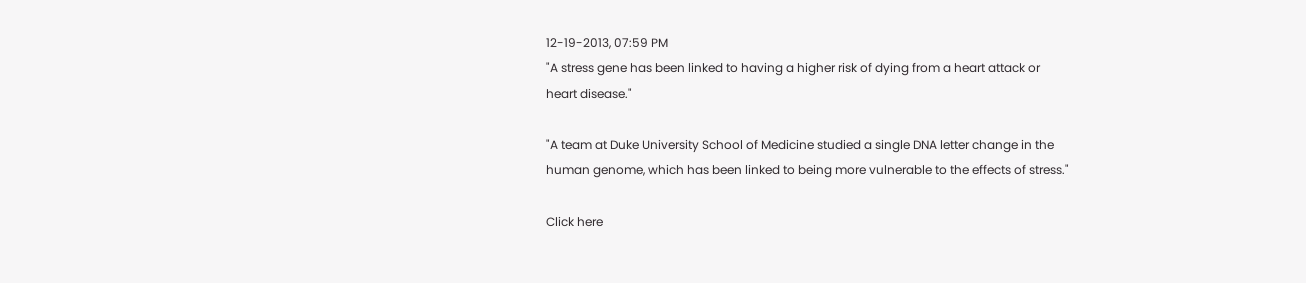12-19-2013, 07:59 PM
"A stress gene has been linked to having a higher risk of dying from a heart attack or heart disease."

"A team at Duke University School of Medicine studied a single DNA letter change in the human genome, which has been linked to being more vulnerable to the effects of stress."

Click here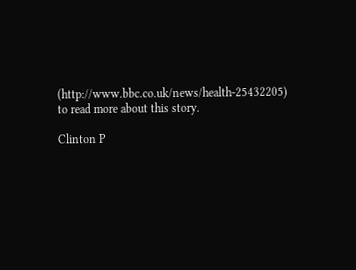(http://www.bbc.co.uk/news/health-25432205) to read more about this story.

Clinton P